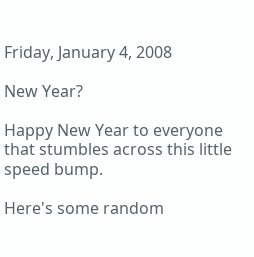Friday, January 4, 2008

New Year?

Happy New Year to everyone that stumbles across this little speed bump.

Here's some random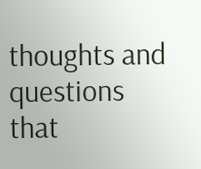thoughts and questions that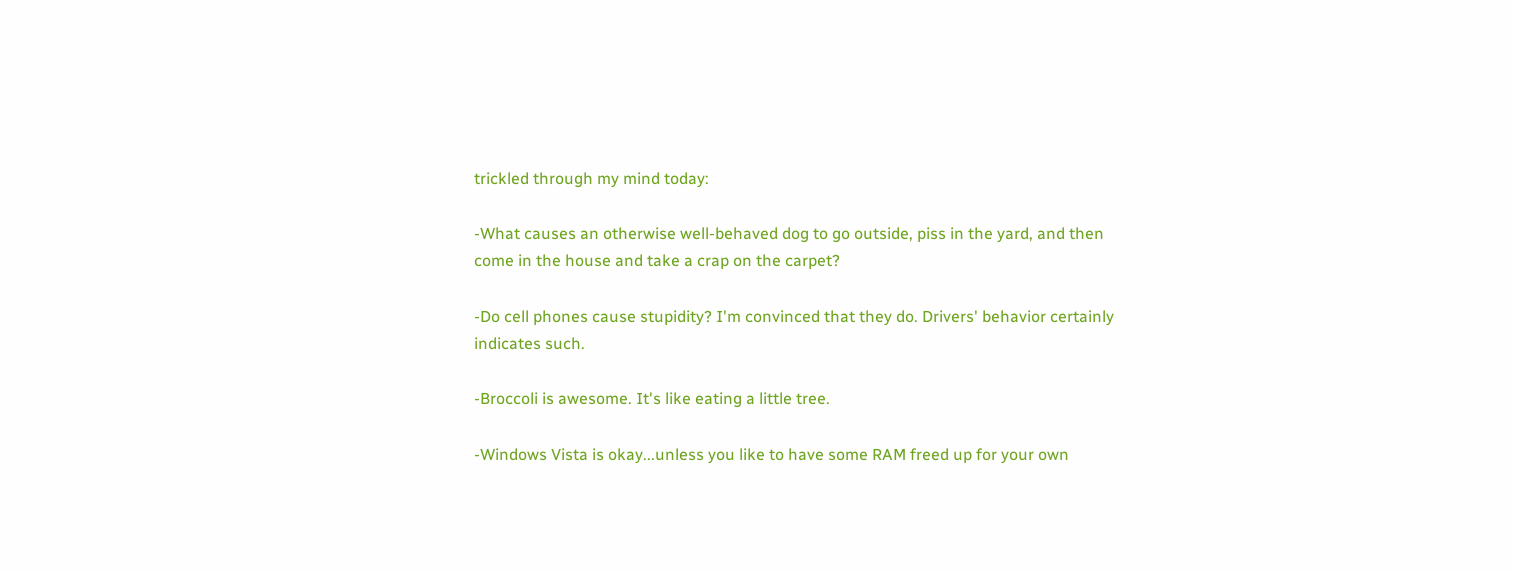trickled through my mind today:

-What causes an otherwise well-behaved dog to go outside, piss in the yard, and then come in the house and take a crap on the carpet?

-Do cell phones cause stupidity? I'm convinced that they do. Drivers' behavior certainly indicates such.

-Broccoli is awesome. It's like eating a little tree.

-Windows Vista is okay...unless you like to have some RAM freed up for your own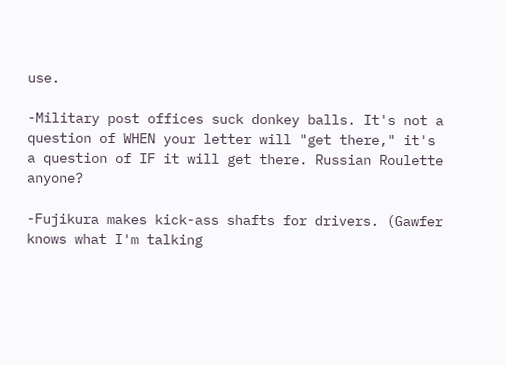use.

-Military post offices suck donkey balls. It's not a question of WHEN your letter will "get there," it's a question of IF it will get there. Russian Roulette anyone?

-Fujikura makes kick-ass shafts for drivers. (Gawfer knows what I'm talking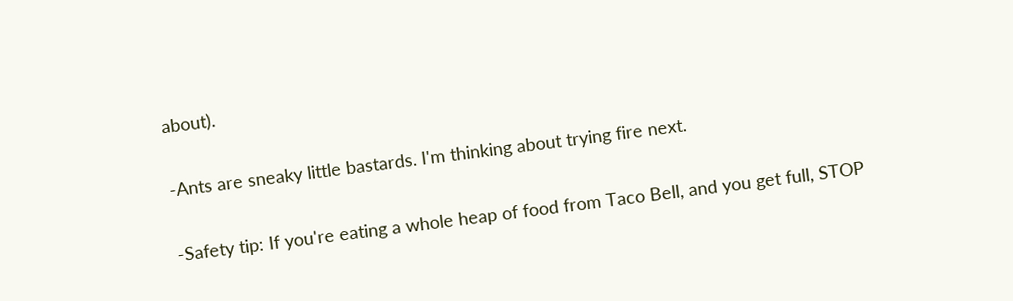about).

-Ants are sneaky little bastards. I'm thinking about trying fire next.

-Safety tip: If you're eating a whole heap of food from Taco Bell, and you get full, STOP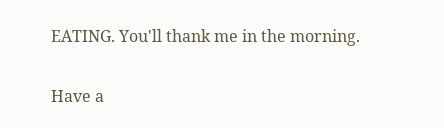EATING. You'll thank me in the morning.

Have a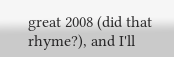great 2008 (did that rhyme?), and I'll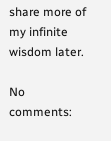share more of my infinite wisdom later.

No comments: